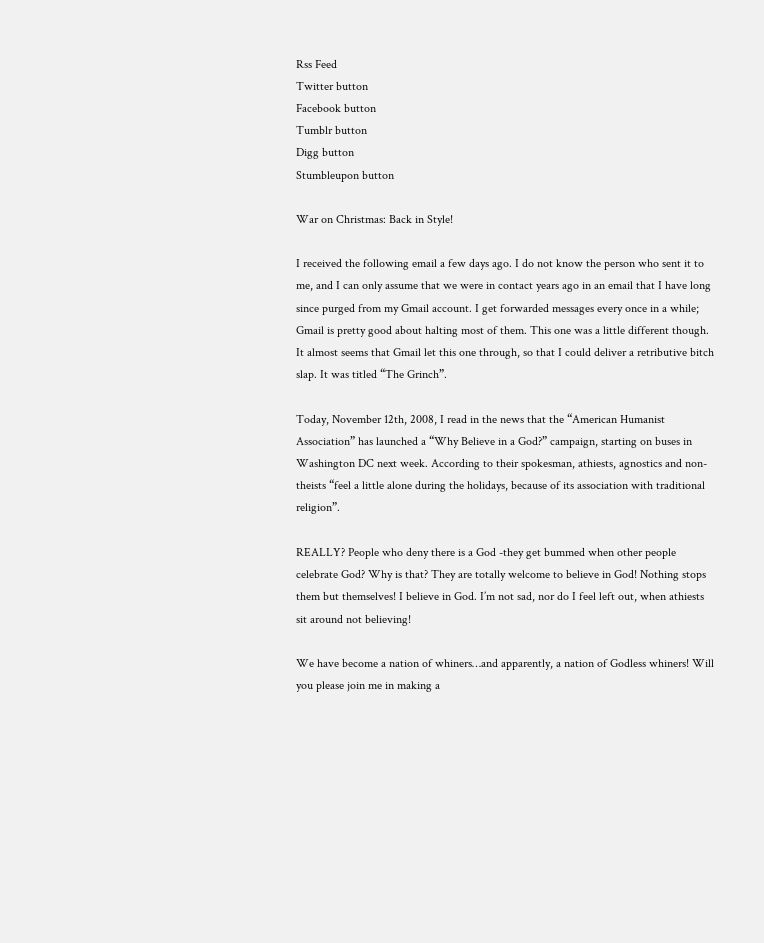Rss Feed
Twitter button
Facebook button
Tumblr button
Digg button
Stumbleupon button

War on Christmas: Back in Style!

I received the following email a few days ago. I do not know the person who sent it to me, and I can only assume that we were in contact years ago in an email that I have long since purged from my Gmail account. I get forwarded messages every once in a while; Gmail is pretty good about halting most of them. This one was a little different though. It almost seems that Gmail let this one through, so that I could deliver a retributive bitch slap. It was titled “The Grinch”.

Today, November 12th, 2008, I read in the news that the “American Humanist Association” has launched a “Why Believe in a God?” campaign, starting on buses in Washington DC next week. According to their spokesman, athiests, agnostics and non-theists “feel a little alone during the holidays, because of its association with traditional religion”.

REALLY? People who deny there is a God -they get bummed when other people celebrate God? Why is that? They are totally welcome to believe in God! Nothing stops them but themselves! I believe in God. I’m not sad, nor do I feel left out, when athiests sit around not believing!

We have become a nation of whiners…and apparently, a nation of Godless whiners! Will you please join me in making a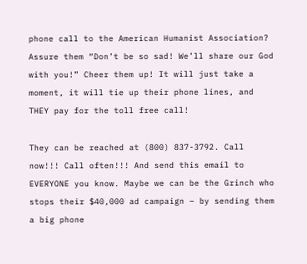phone call to the American Humanist Association? Assure them “Don’t be so sad! We’ll share our God with you!” Cheer them up! It will just take a moment, it will tie up their phone lines, and THEY pay for the toll free call!

They can be reached at (800) 837-3792. Call now!!! Call often!!! And send this email to EVERYONE you know. Maybe we can be the Grinch who stops their $40,000 ad campaign – by sending them a big phone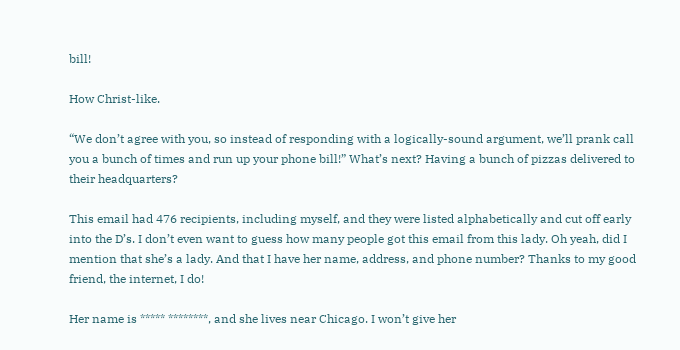bill!

How Christ-like.

“We don’t agree with you, so instead of responding with a logically-sound argument, we’ll prank call you a bunch of times and run up your phone bill!” What’s next? Having a bunch of pizzas delivered to their headquarters?

This email had 476 recipients, including myself, and they were listed alphabetically and cut off early into the D’s. I don’t even want to guess how many people got this email from this lady. Oh yeah, did I mention that she’s a lady. And that I have her name, address, and phone number? Thanks to my good friend, the internet, I do!

Her name is ***** ********, and she lives near Chicago. I won’t give her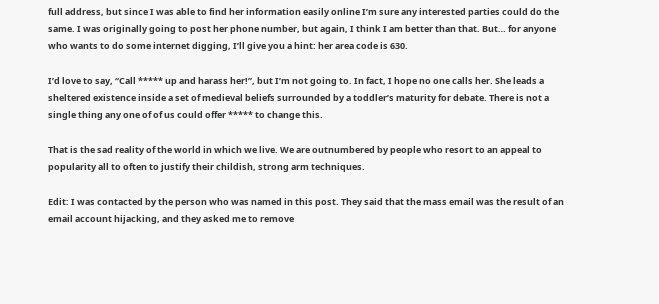full address, but since I was able to find her information easily online I’m sure any interested parties could do the same. I was originally going to post her phone number, but again, I think I am better than that. But… for anyone who wants to do some internet digging, I’ll give you a hint: her area code is 630.

I’d love to say, “Call ***** up and harass her!”, but I’m not going to. In fact, I hope no one calls her. She leads a sheltered existence inside a set of medieval beliefs surrounded by a toddler’s maturity for debate. There is not a single thing any one of of us could offer ***** to change this.

That is the sad reality of the world in which we live. We are outnumbered by people who resort to an appeal to popularity all to often to justify their childish, strong arm techniques.

Edit: I was contacted by the person who was named in this post. They said that the mass email was the result of an email account hijacking, and they asked me to remove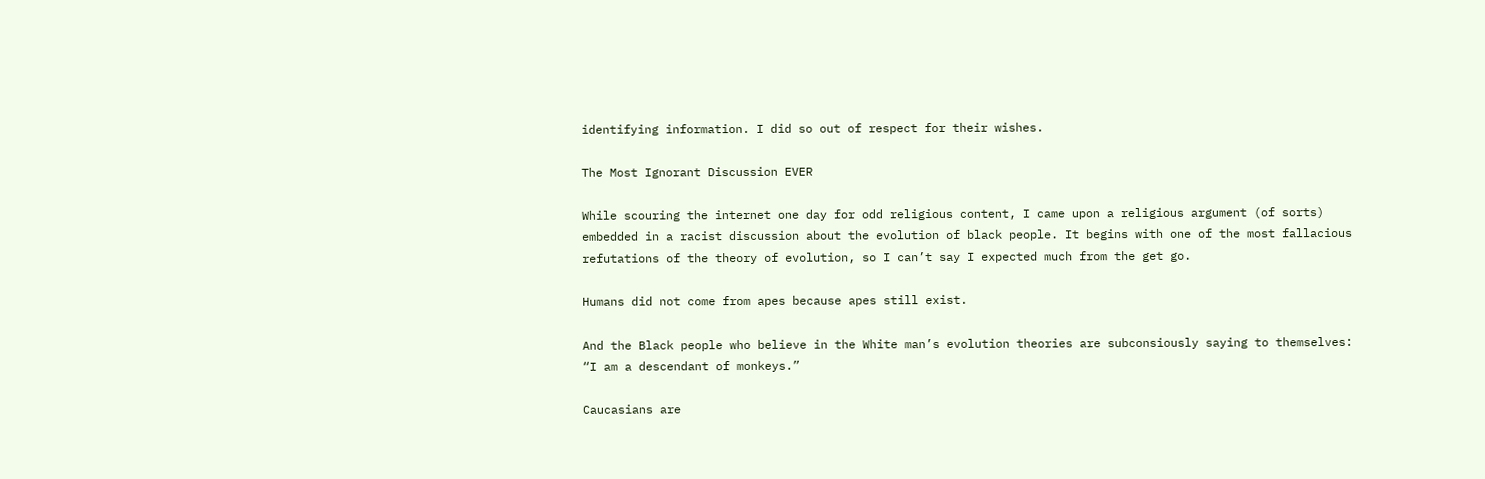identifying information. I did so out of respect for their wishes.

The Most Ignorant Discussion EVER

While scouring the internet one day for odd religious content, I came upon a religious argument (of sorts) embedded in a racist discussion about the evolution of black people. It begins with one of the most fallacious refutations of the theory of evolution, so I can’t say I expected much from the get go.

Humans did not come from apes because apes still exist.

And the Black people who believe in the White man’s evolution theories are subconsiously saying to themselves: “I am a descendant of monkeys.”

Caucasians are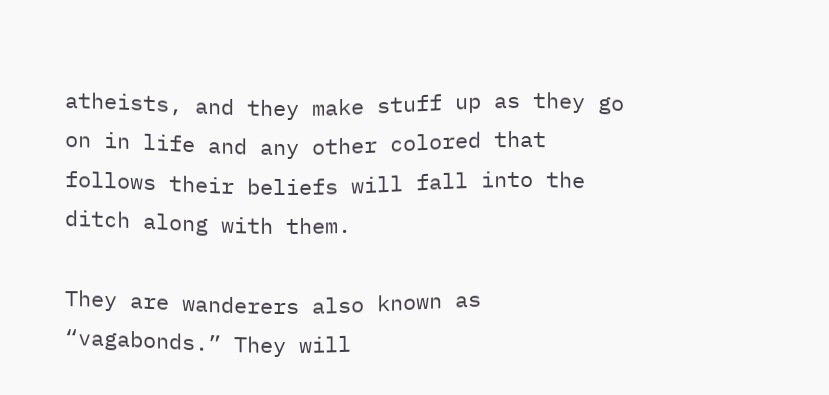atheists, and they make stuff up as they go on in life and any other colored that follows their beliefs will fall into the ditch along with them.

They are wanderers also known as “vagabonds.” They will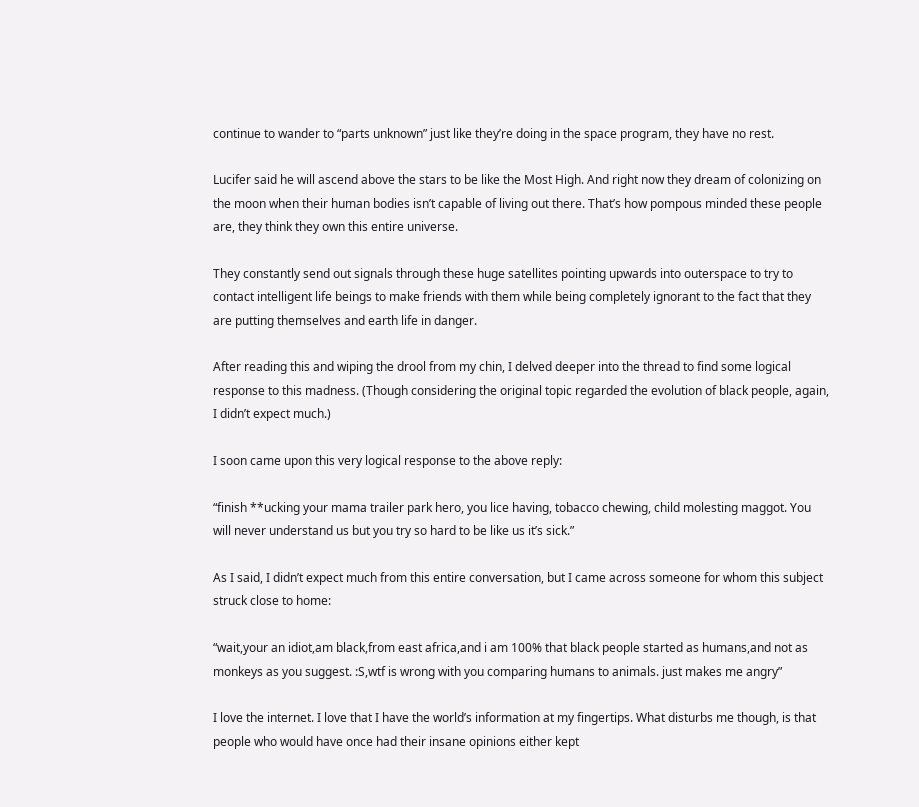continue to wander to “parts unknown” just like they’re doing in the space program, they have no rest.

Lucifer said he will ascend above the stars to be like the Most High. And right now they dream of colonizing on the moon when their human bodies isn’t capable of living out there. That’s how pompous minded these people are, they think they own this entire universe.

They constantly send out signals through these huge satellites pointing upwards into outerspace to try to contact intelligent life beings to make friends with them while being completely ignorant to the fact that they are putting themselves and earth life in danger.

After reading this and wiping the drool from my chin, I delved deeper into the thread to find some logical response to this madness. (Though considering the original topic regarded the evolution of black people, again, I didn’t expect much.)

I soon came upon this very logical response to the above reply:

“finish **ucking your mama trailer park hero, you lice having, tobacco chewing, child molesting maggot. You will never understand us but you try so hard to be like us it’s sick.”

As I said, I didn’t expect much from this entire conversation, but I came across someone for whom this subject struck close to home:

“wait,your an idiot,am black,from east africa,and i am 100% that black people started as humans,and not as monkeys as you suggest. :S,wtf is wrong with you comparing humans to animals. just makes me angry”

I love the internet. I love that I have the world’s information at my fingertips. What disturbs me though, is that people who would have once had their insane opinions either kept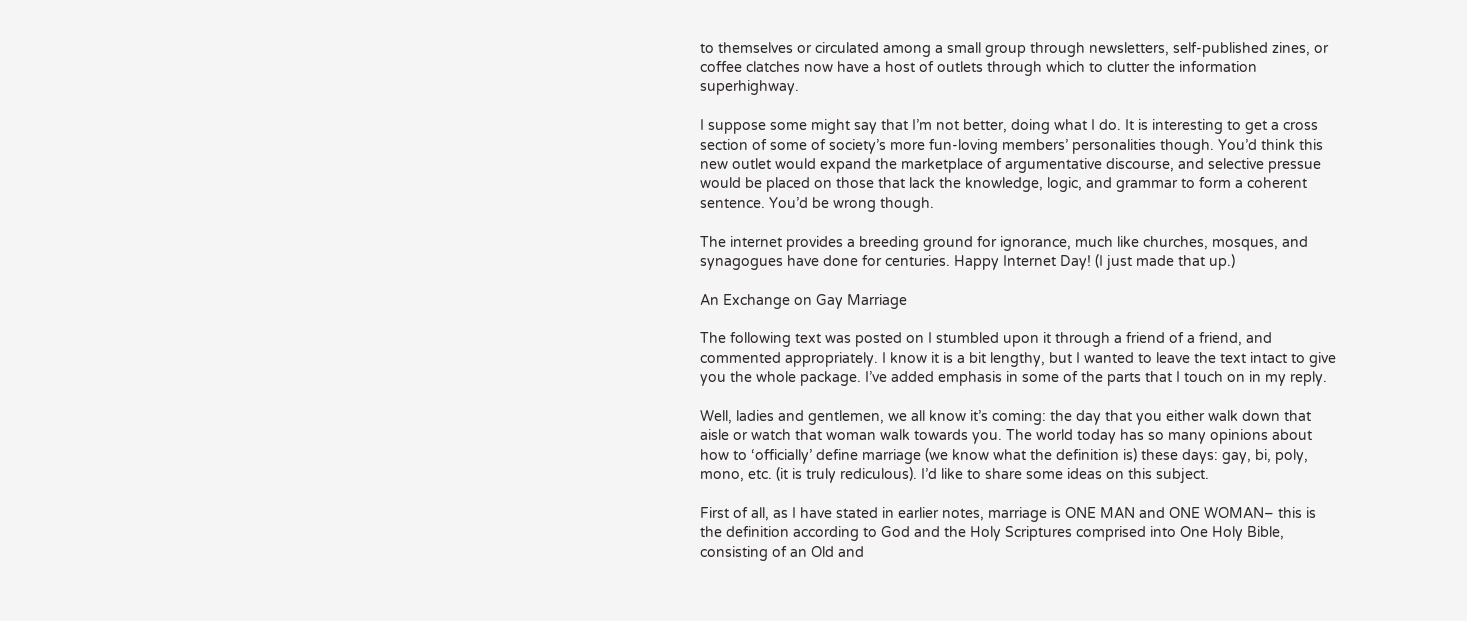to themselves or circulated among a small group through newsletters, self-published zines, or coffee clatches now have a host of outlets through which to clutter the information superhighway.

I suppose some might say that I’m not better, doing what I do. It is interesting to get a cross section of some of society’s more fun-loving members’ personalities though. You’d think this new outlet would expand the marketplace of argumentative discourse, and selective pressue would be placed on those that lack the knowledge, logic, and grammar to form a coherent sentence. You’d be wrong though.

The internet provides a breeding ground for ignorance, much like churches, mosques, and synagogues have done for centuries. Happy Internet Day! (I just made that up.)

An Exchange on Gay Marriage

The following text was posted on I stumbled upon it through a friend of a friend, and commented appropriately. I know it is a bit lengthy, but I wanted to leave the text intact to give you the whole package. I’ve added emphasis in some of the parts that I touch on in my reply.

Well, ladies and gentlemen, we all know it’s coming: the day that you either walk down that aisle or watch that woman walk towards you. The world today has so many opinions about how to ‘officially’ define marriage (we know what the definition is) these days: gay, bi, poly, mono, etc. (it is truly rediculous). I’d like to share some ideas on this subject.

First of all, as I have stated in earlier notes, marriage is ONE MAN and ONE WOMAN– this is the definition according to God and the Holy Scriptures comprised into One Holy Bible, consisting of an Old and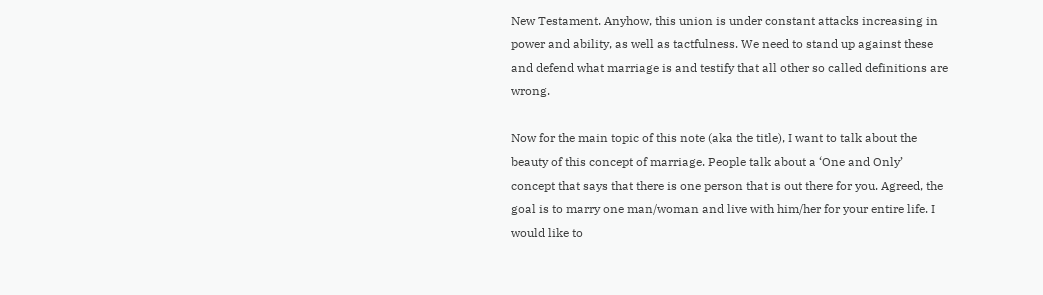New Testament. Anyhow, this union is under constant attacks increasing in power and ability, as well as tactfulness. We need to stand up against these and defend what marriage is and testify that all other so called definitions are wrong.

Now for the main topic of this note (aka the title), I want to talk about the beauty of this concept of marriage. People talk about a ‘One and Only’ concept that says that there is one person that is out there for you. Agreed, the goal is to marry one man/woman and live with him/her for your entire life. I would like to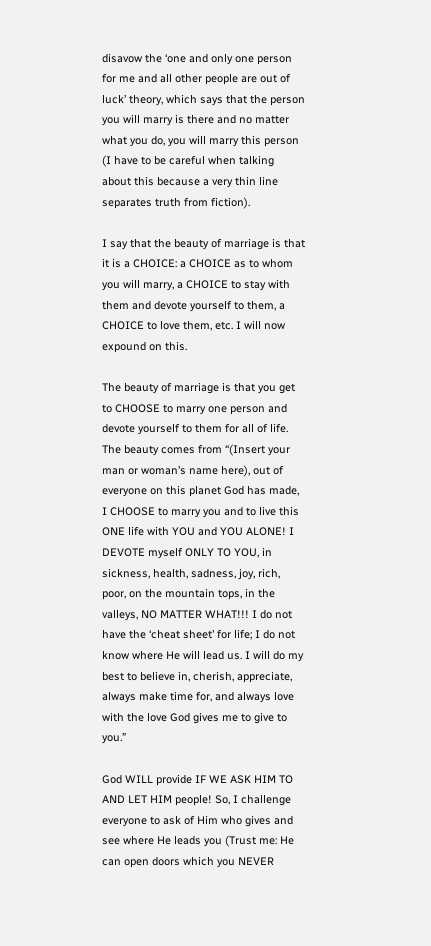disavow the ‘one and only one person for me and all other people are out of luck’ theory, which says that the person you will marry is there and no matter what you do, you will marry this person (I have to be careful when talking about this because a very thin line separates truth from fiction).

I say that the beauty of marriage is that it is a CHOICE: a CHOICE as to whom you will marry, a CHOICE to stay with them and devote yourself to them, a CHOICE to love them, etc. I will now expound on this.

The beauty of marriage is that you get to CHOOSE to marry one person and devote yourself to them for all of life. The beauty comes from “(Insert your man or woman’s name here), out of everyone on this planet God has made, I CHOOSE to marry you and to live this ONE life with YOU and YOU ALONE! I DEVOTE myself ONLY TO YOU, in sickness, health, sadness, joy, rich, poor, on the mountain tops, in the valleys, NO MATTER WHAT!!! I do not have the ‘cheat sheet’ for life; I do not know where He will lead us. I will do my best to believe in, cherish, appreciate, always make time for, and always love with the love God gives me to give to you.”

God WILL provide IF WE ASK HIM TO AND LET HIM people! So, I challenge everyone to ask of Him who gives and see where He leads you (Trust me: He can open doors which you NEVER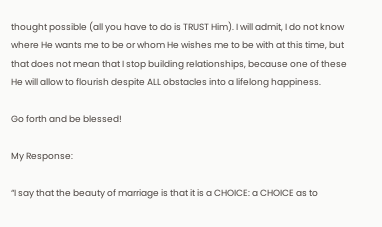thought possible (all you have to do is TRUST Him). I will admit, I do not know where He wants me to be or whom He wishes me to be with at this time, but that does not mean that I stop building relationships, because one of these He will allow to flourish despite ALL obstacles into a lifelong happiness.

Go forth and be blessed!

My Response:

“I say that the beauty of marriage is that it is a CHOICE: a CHOICE as to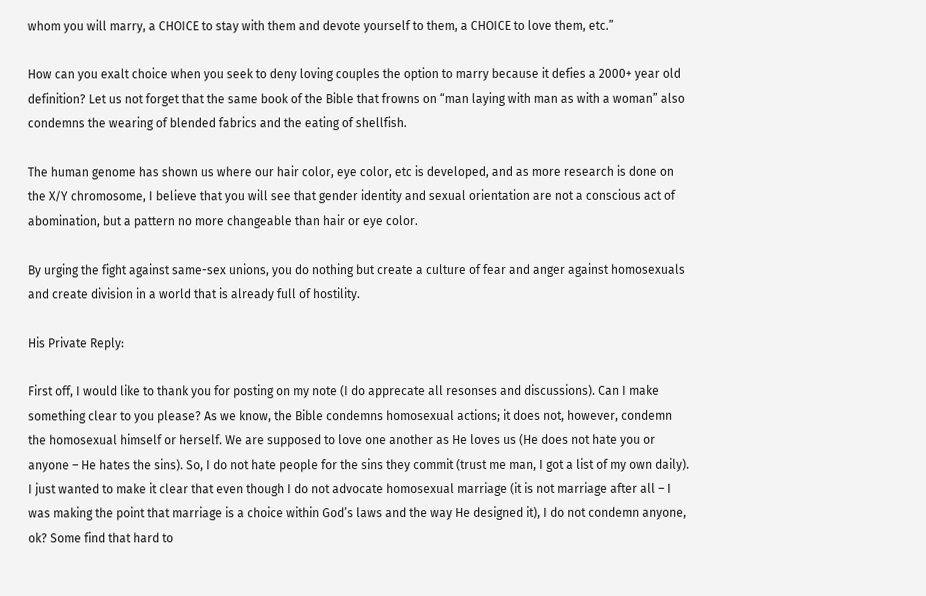whom you will marry, a CHOICE to stay with them and devote yourself to them, a CHOICE to love them, etc.”

How can you exalt choice when you seek to deny loving couples the option to marry because it defies a 2000+ year old definition? Let us not forget that the same book of the Bible that frowns on “man laying with man as with a woman” also condemns the wearing of blended fabrics and the eating of shellfish.

The human genome has shown us where our hair color, eye color, etc is developed, and as more research is done on the X/Y chromosome, I believe that you will see that gender identity and sexual orientation are not a conscious act of abomination, but a pattern no more changeable than hair or eye color.

By urging the fight against same-sex unions, you do nothing but create a culture of fear and anger against homosexuals and create division in a world that is already full of hostility.

His Private Reply:

First off, I would like to thank you for posting on my note (I do apprecate all resonses and discussions). Can I make something clear to you please? As we know, the Bible condemns homosexual actions; it does not, however, condemn the homosexual himself or herself. We are supposed to love one another as He loves us (He does not hate you or anyone – He hates the sins). So, I do not hate people for the sins they commit (trust me man, I got a list of my own daily). I just wanted to make it clear that even though I do not advocate homosexual marriage (it is not marriage after all – I was making the point that marriage is a choice within God’s laws and the way He designed it), I do not condemn anyone, ok? Some find that hard to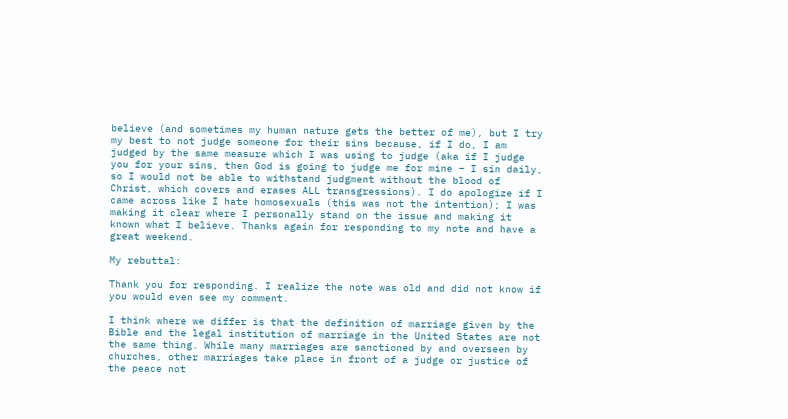believe (and sometimes my human nature gets the better of me), but I try my best to not judge someone for their sins because, if I do, I am judged by the same measure which I was using to judge (aka if I judge you for your sins, then God is going to judge me for mine – I sin daily, so I would not be able to withstand judgment without the blood of Christ, which covers and erases ALL transgressions). I do apologize if I came across like I hate homosexuals (this was not the intention); I was making it clear where I personally stand on the issue and making it known what I believe. Thanks again for responding to my note and have a great weekend.

My rebuttal:

Thank you for responding. I realize the note was old and did not know if you would even see my comment.

I think where we differ is that the definition of marriage given by the Bible and the legal institution of marriage in the United States are not the same thing. While many marriages are sanctioned by and overseen by churches, other marriages take place in front of a judge or justice of the peace not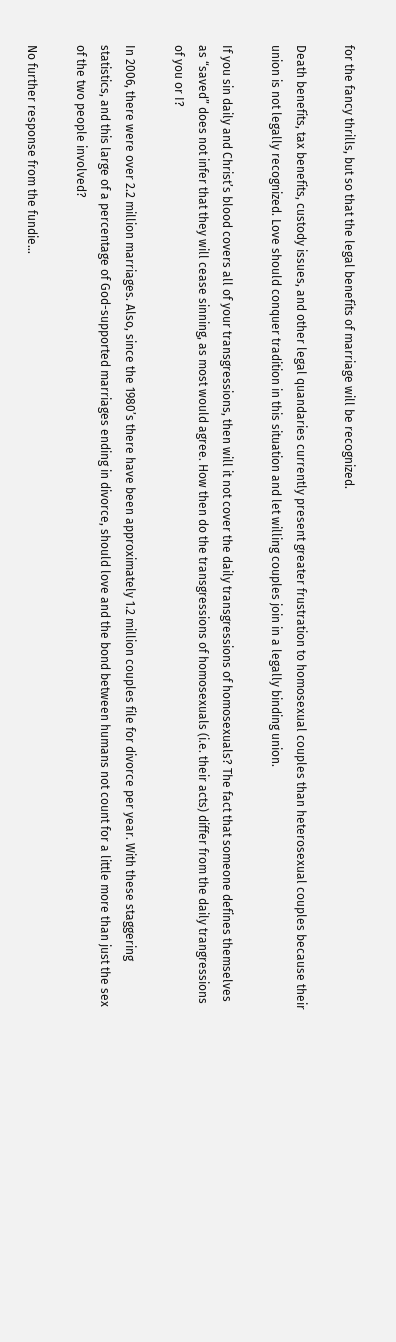for the fancy thrills, but so that the legal benefits of marriage will be recognized.

Death benefits, tax benefits, custody issues, and other legal quandaries currently present greater frustration to homosexual couples than heterosexual couples because their union is not legally recognized. Love should conquer tradition in this situation and let willing couples join in a legally binding union.

If you sin daily and Christ’s blood covers all of your transgressions, then will it not cover the daily transgressions of homosexuals? The fact that someone defines themselves as “saved” does not infer that they will cease sinning, as most would agree. How then do the transgressions of homosexuals (i.e. their acts) differ from the daily trangressions of you or I?

In 2006, there were over 2.2 million marriages. Also, since the 1980’s there have been approximately 1.2 million couples file for divorce per year. With these staggering statistics, and this large of a percentage of God-supported marriages ending in divorce, should love and the bond between humans not count for a little more than just the sex of the two people involved?

No further response from the fundie…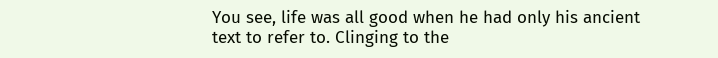You see, life was all good when he had only his ancient text to refer to. Clinging to the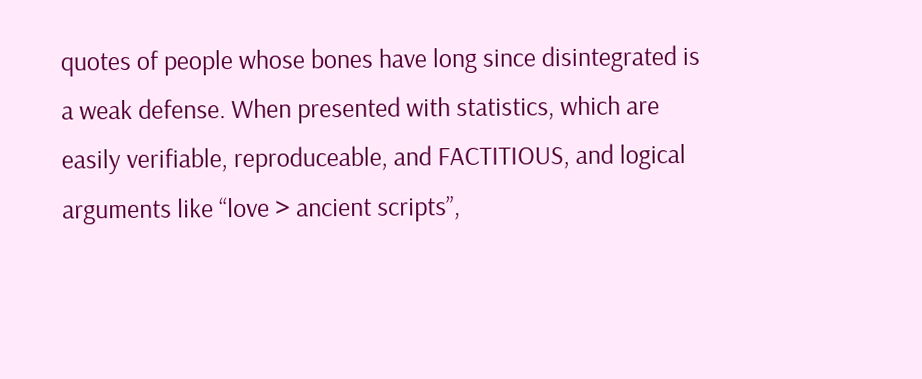quotes of people whose bones have long since disintegrated is a weak defense. When presented with statistics, which are easily verifiable, reproduceable, and FACTITIOUS, and logical arguments like “love > ancient scripts”,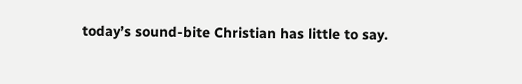today’s sound-bite Christian has little to say.